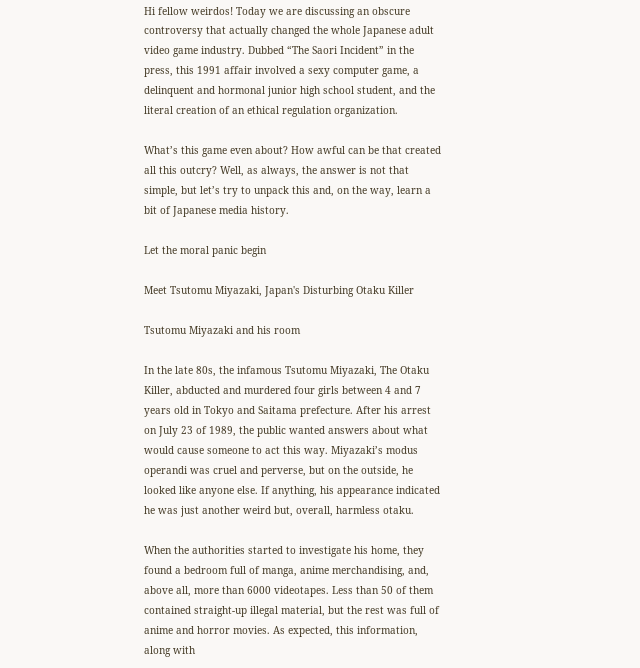Hi fellow weirdos! Today we are discussing an obscure controversy that actually changed the whole Japanese adult video game industry. Dubbed “The Saori Incident” in the press, this 1991 affair involved a sexy computer game, a delinquent and hormonal junior high school student, and the literal creation of an ethical regulation organization.

What’s this game even about? How awful can be that created all this outcry? Well, as always, the answer is not that simple, but let’s try to unpack this and, on the way, learn a bit of Japanese media history.

Let the moral panic begin

Meet Tsutomu Miyazaki, Japan's Disturbing Otaku Killer

Tsutomu Miyazaki and his room

In the late 80s, the infamous Tsutomu Miyazaki, The Otaku Killer, abducted and murdered four girls between 4 and 7 years old in Tokyo and Saitama prefecture. After his arrest on July 23 of 1989, the public wanted answers about what would cause someone to act this way. Miyazaki’s modus operandi was cruel and perverse, but on the outside, he looked like anyone else. If anything, his appearance indicated he was just another weird but, overall, harmless otaku.

When the authorities started to investigate his home, they found a bedroom full of manga, anime merchandising, and, above all, more than 6000 videotapes. Less than 50 of them contained straight-up illegal material, but the rest was full of anime and horror movies. As expected, this information, along with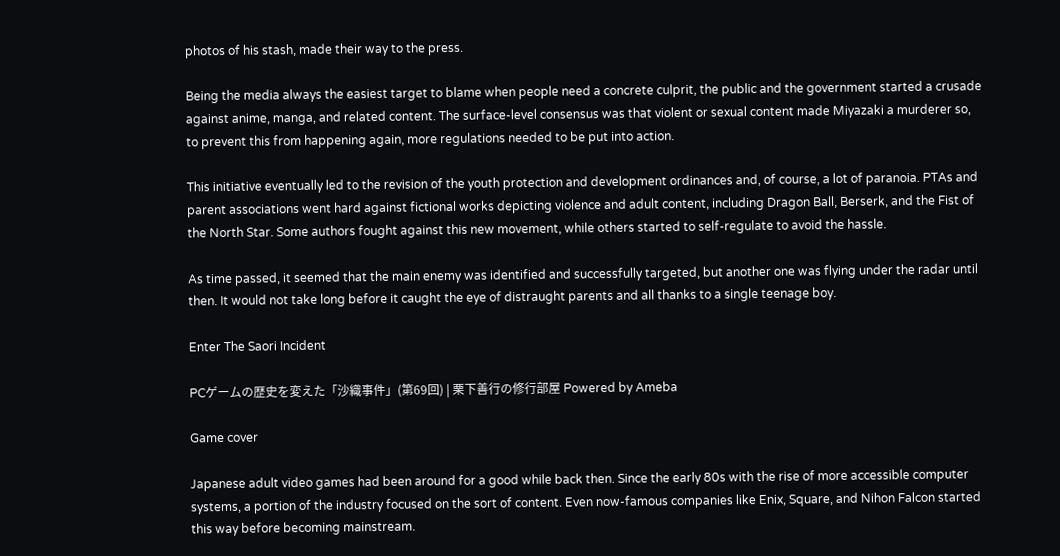photos of his stash, made their way to the press.

Being the media always the easiest target to blame when people need a concrete culprit, the public and the government started a crusade against anime, manga, and related content. The surface-level consensus was that violent or sexual content made Miyazaki a murderer so, to prevent this from happening again, more regulations needed to be put into action.

This initiative eventually led to the revision of the youth protection and development ordinances and, of course, a lot of paranoia. PTAs and parent associations went hard against fictional works depicting violence and adult content, including Dragon Ball, Berserk, and the Fist of the North Star. Some authors fought against this new movement, while others started to self-regulate to avoid the hassle.

As time passed, it seemed that the main enemy was identified and successfully targeted, but another one was flying under the radar until then. It would not take long before it caught the eye of distraught parents and all thanks to a single teenage boy.

Enter The Saori Incident

PCゲームの歴史を変えた「沙織事件」(第69回) | 栗下善行の修行部屋 Powered by Ameba

Game cover

Japanese adult video games had been around for a good while back then. Since the early 80s with the rise of more accessible computer systems, a portion of the industry focused on the sort of content. Even now-famous companies like Enix, Square, and Nihon Falcon started this way before becoming mainstream.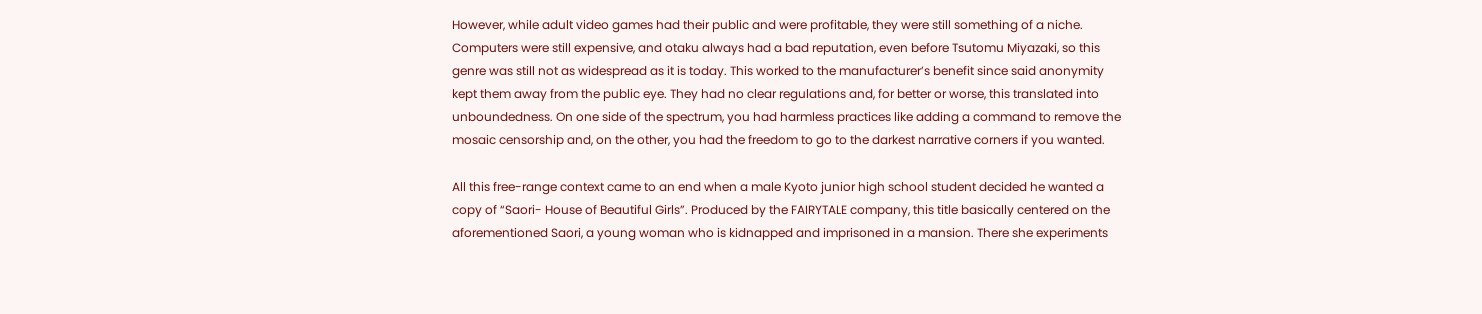However, while adult video games had their public and were profitable, they were still something of a niche. Computers were still expensive, and otaku always had a bad reputation, even before Tsutomu Miyazaki, so this genre was still not as widespread as it is today. This worked to the manufacturer’s benefit since said anonymity kept them away from the public eye. They had no clear regulations and, for better or worse, this translated into unboundedness. On one side of the spectrum, you had harmless practices like adding a command to remove the mosaic censorship and, on the other, you had the freedom to go to the darkest narrative corners if you wanted.

All this free-range context came to an end when a male Kyoto junior high school student decided he wanted a copy of “Saori- House of Beautiful Girls”. Produced by the FAIRYTALE company, this title basically centered on the aforementioned Saori, a young woman who is kidnapped and imprisoned in a mansion. There she experiments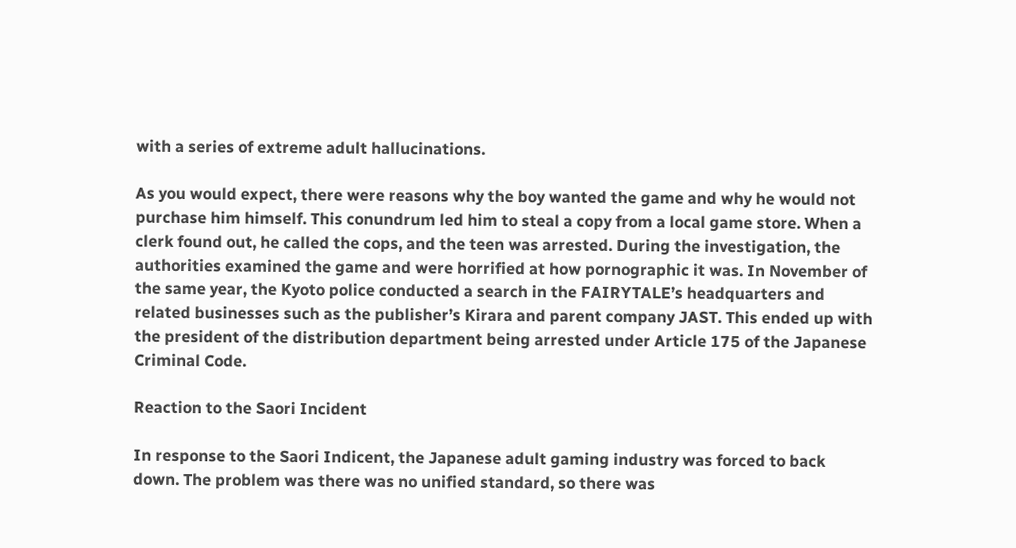with a series of extreme adult hallucinations.

As you would expect, there were reasons why the boy wanted the game and why he would not purchase him himself. This conundrum led him to steal a copy from a local game store. When a clerk found out, he called the cops, and the teen was arrested. During the investigation, the authorities examined the game and were horrified at how pornographic it was. In November of the same year, the Kyoto police conducted a search in the FAIRYTALE’s headquarters and related businesses such as the publisher’s Kirara and parent company JAST. This ended up with the president of the distribution department being arrested under Article 175 of the Japanese Criminal Code.

Reaction to the Saori Incident

In response to the Saori Indicent, the Japanese adult gaming industry was forced to back down. The problem was there was no unified standard, so there was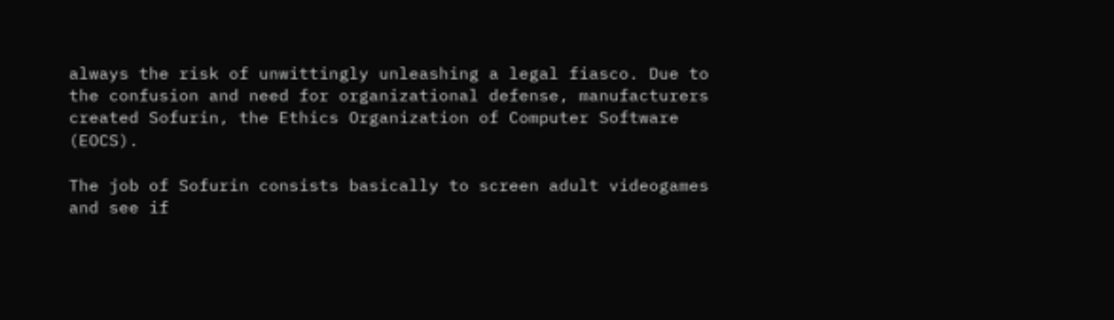always the risk of unwittingly unleashing a legal fiasco. Due to the confusion and need for organizational defense, manufacturers created Sofurin, the Ethics Organization of Computer Software (EOCS).

The job of Sofurin consists basically to screen adult videogames and see if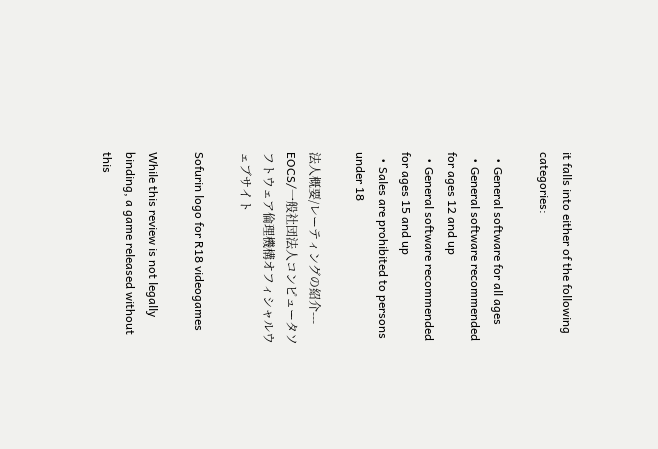it falls into either of the following categories:

  • General software for all ages
  • General software recommended for ages 12 and up
  • General software recommended for ages 15 and up
  • Sales are prohibited to persons under 18

法人概要/レーティングの紹介--- EOCS/一般社団法人コンピュータソフトウェア倫理機構オフィシャルウェブサイト

Sofurin logo for R18 videogames

While this review is not legally binding, a game released without this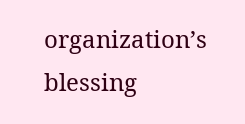organization’s blessing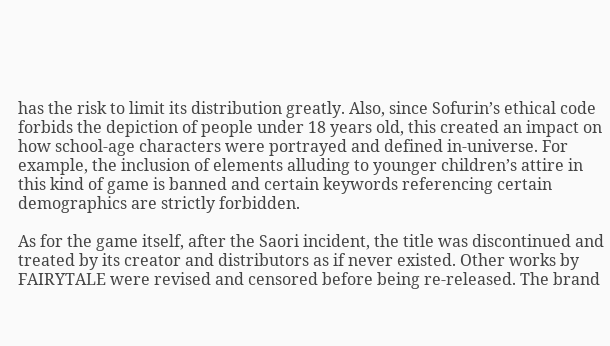has the risk to limit its distribution greatly. Also, since Sofurin’s ethical code forbids the depiction of people under 18 years old, this created an impact on how school-age characters were portrayed and defined in-universe. For example, the inclusion of elements alluding to younger children’s attire in this kind of game is banned and certain keywords referencing certain demographics are strictly forbidden.

As for the game itself, after the Saori incident, the title was discontinued and treated by its creator and distributors as if never existed. Other works by FAIRYTALE were revised and censored before being re-released. The brand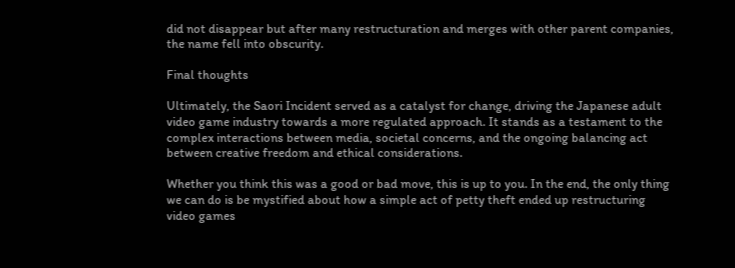did not disappear but after many restructuration and merges with other parent companies, the name fell into obscurity.

Final thoughts

Ultimately, the Saori Incident served as a catalyst for change, driving the Japanese adult video game industry towards a more regulated approach. It stands as a testament to the complex interactions between media, societal concerns, and the ongoing balancing act between creative freedom and ethical considerations.

Whether you think this was a good or bad move, this is up to you. In the end, the only thing we can do is be mystified about how a simple act of petty theft ended up restructuring video games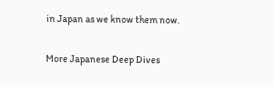in Japan as we know them now.

More Japanese Deep Dives